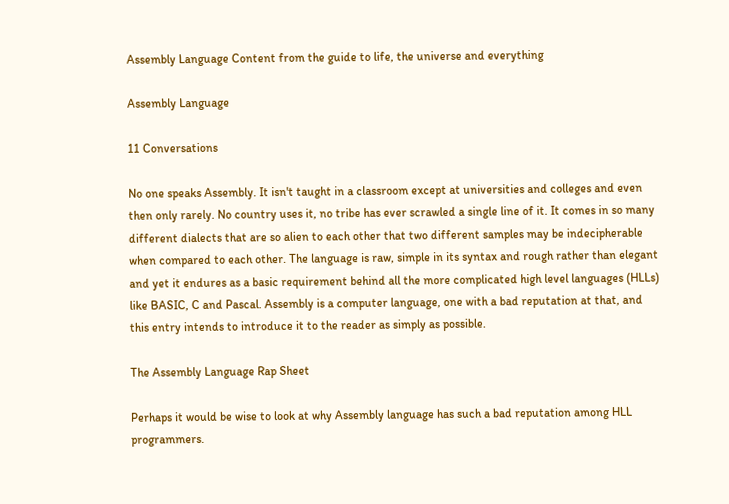Assembly Language Content from the guide to life, the universe and everything

Assembly Language

11 Conversations

No one speaks Assembly. It isn't taught in a classroom except at universities and colleges and even then only rarely. No country uses it, no tribe has ever scrawled a single line of it. It comes in so many different dialects that are so alien to each other that two different samples may be indecipherable when compared to each other. The language is raw, simple in its syntax and rough rather than elegant and yet it endures as a basic requirement behind all the more complicated high level languages (HLLs) like BASIC, C and Pascal. Assembly is a computer language, one with a bad reputation at that, and this entry intends to introduce it to the reader as simply as possible.

The Assembly Language Rap Sheet

Perhaps it would be wise to look at why Assembly language has such a bad reputation among HLL programmers.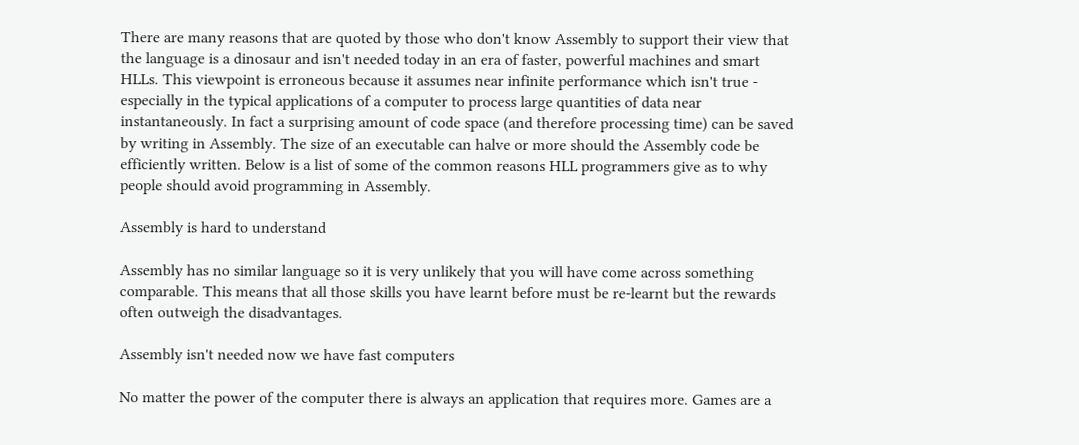There are many reasons that are quoted by those who don't know Assembly to support their view that the language is a dinosaur and isn't needed today in an era of faster, powerful machines and smart HLLs. This viewpoint is erroneous because it assumes near infinite performance which isn't true - especially in the typical applications of a computer to process large quantities of data near instantaneously. In fact a surprising amount of code space (and therefore processing time) can be saved by writing in Assembly. The size of an executable can halve or more should the Assembly code be efficiently written. Below is a list of some of the common reasons HLL programmers give as to why people should avoid programming in Assembly.

Assembly is hard to understand

Assembly has no similar language so it is very unlikely that you will have come across something comparable. This means that all those skills you have learnt before must be re-learnt but the rewards often outweigh the disadvantages.

Assembly isn't needed now we have fast computers

No matter the power of the computer there is always an application that requires more. Games are a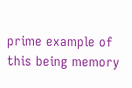prime example of this being memory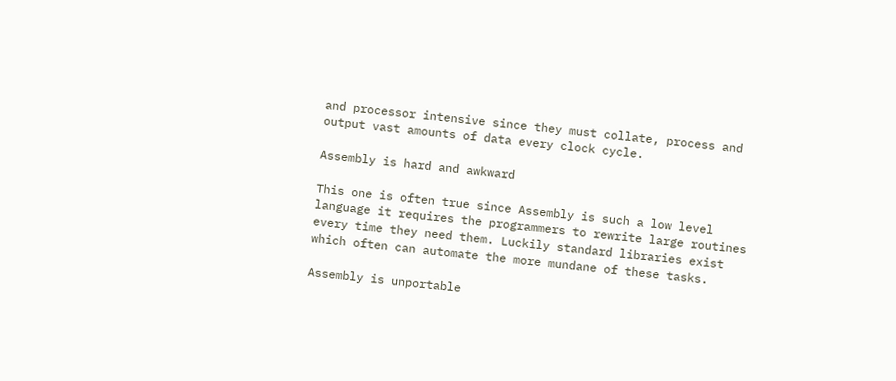and processor intensive since they must collate, process and output vast amounts of data every clock cycle.

Assembly is hard and awkward

This one is often true since Assembly is such a low level language it requires the programmers to rewrite large routines every time they need them. Luckily standard libraries exist which often can automate the more mundane of these tasks.

Assembly is unportable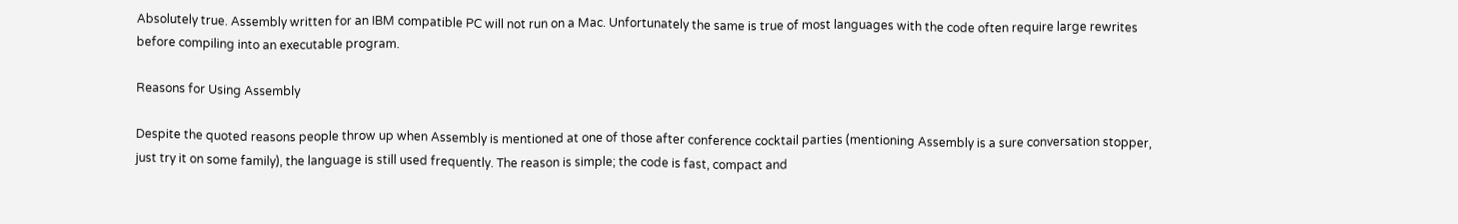Absolutely true. Assembly written for an IBM compatible PC will not run on a Mac. Unfortunately the same is true of most languages with the code often require large rewrites before compiling into an executable program.

Reasons for Using Assembly

Despite the quoted reasons people throw up when Assembly is mentioned at one of those after conference cocktail parties (mentioning Assembly is a sure conversation stopper, just try it on some family), the language is still used frequently. The reason is simple; the code is fast, compact and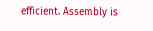efficient. Assembly is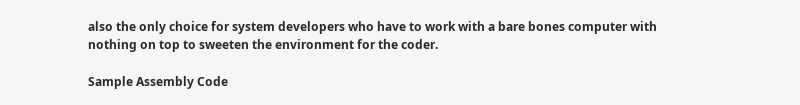also the only choice for system developers who have to work with a bare bones computer with nothing on top to sweeten the environment for the coder.

Sample Assembly Code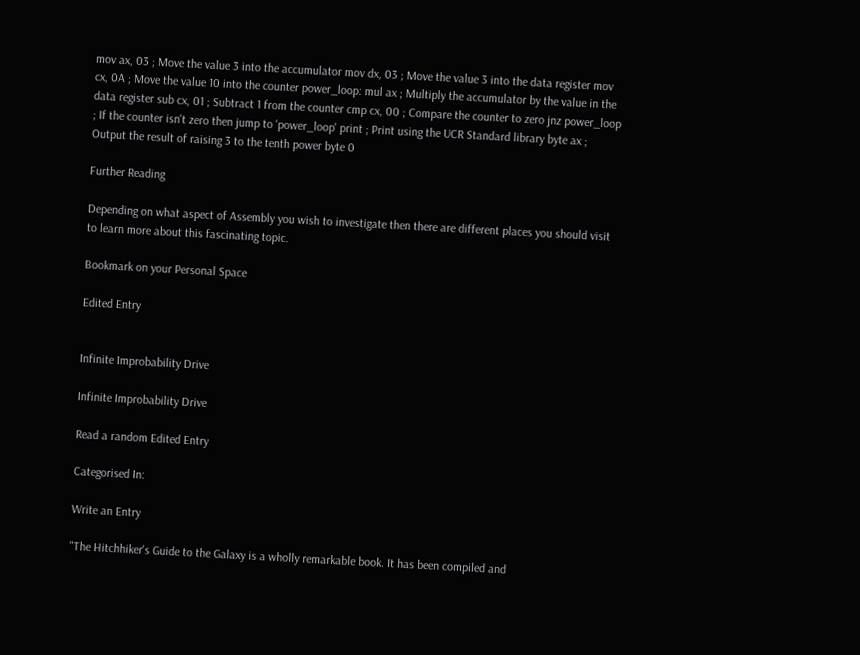mov ax, 03 ; Move the value 3 into the accumulator mov dx, 03 ; Move the value 3 into the data register mov cx, 0A ; Move the value 10 into the counter power_loop: mul ax ; Multiply the accumulator by the value in the data register sub cx, 01 ; Subtract 1 from the counter cmp cx, 00 ; Compare the counter to zero jnz power_loop ; If the counter isn't zero then jump to 'power_loop' print ; Print using the UCR Standard library byte ax ; Output the result of raising 3 to the tenth power byte 0

Further Reading

Depending on what aspect of Assembly you wish to investigate then there are different places you should visit to learn more about this fascinating topic.

Bookmark on your Personal Space

Edited Entry


Infinite Improbability Drive

Infinite Improbability Drive

Read a random Edited Entry

Categorised In:

Write an Entry

"The Hitchhiker's Guide to the Galaxy is a wholly remarkable book. It has been compiled and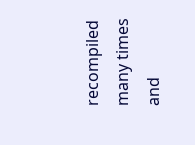recompiled many times and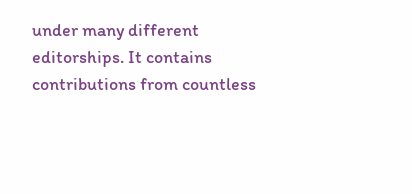under many different editorships. It contains contributions from countless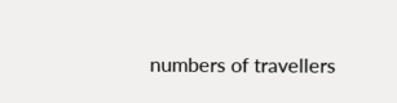numbers of travellers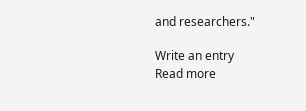and researchers."

Write an entry
Read more